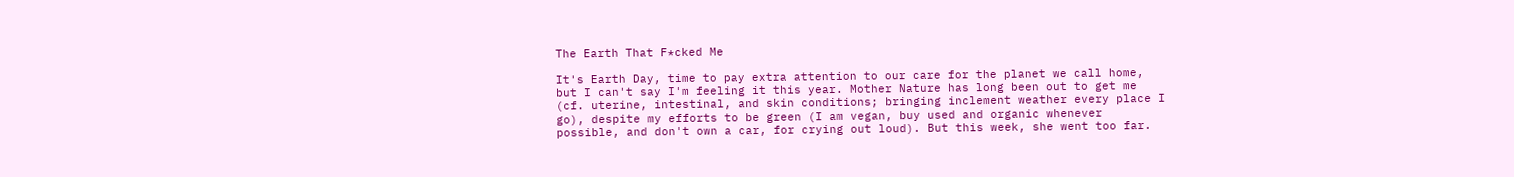The Earth That F*cked Me

It's Earth Day, time to pay extra attention to our care for the planet we call home, but I can't say I'm feeling it this year. Mother Nature has long been out to get me (cf. uterine, intestinal, and skin conditions; bringing inclement weather every place I go), despite my efforts to be green (I am vegan, buy used and organic whenever possible, and don't own a car, for crying out loud). But this week, she went too far.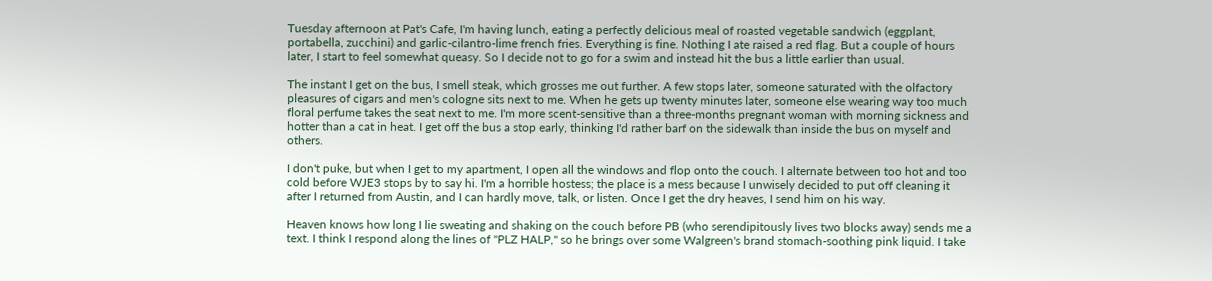Tuesday afternoon at Pat's Cafe, I'm having lunch, eating a perfectly delicious meal of roasted vegetable sandwich (eggplant, portabella, zucchini) and garlic-cilantro-lime french fries. Everything is fine. Nothing I ate raised a red flag. But a couple of hours later, I start to feel somewhat queasy. So I decide not to go for a swim and instead hit the bus a little earlier than usual.

The instant I get on the bus, I smell steak, which grosses me out further. A few stops later, someone saturated with the olfactory pleasures of cigars and men's cologne sits next to me. When he gets up twenty minutes later, someone else wearing way too much floral perfume takes the seat next to me. I'm more scent-sensitive than a three-months pregnant woman with morning sickness and hotter than a cat in heat. I get off the bus a stop early, thinking I'd rather barf on the sidewalk than inside the bus on myself and others.

I don't puke, but when I get to my apartment, I open all the windows and flop onto the couch. I alternate between too hot and too cold before WJE3 stops by to say hi. I'm a horrible hostess; the place is a mess because I unwisely decided to put off cleaning it after I returned from Austin, and I can hardly move, talk, or listen. Once I get the dry heaves, I send him on his way.

Heaven knows how long I lie sweating and shaking on the couch before PB (who serendipitously lives two blocks away) sends me a text. I think I respond along the lines of "PLZ HALP," so he brings over some Walgreen's brand stomach-soothing pink liquid. I take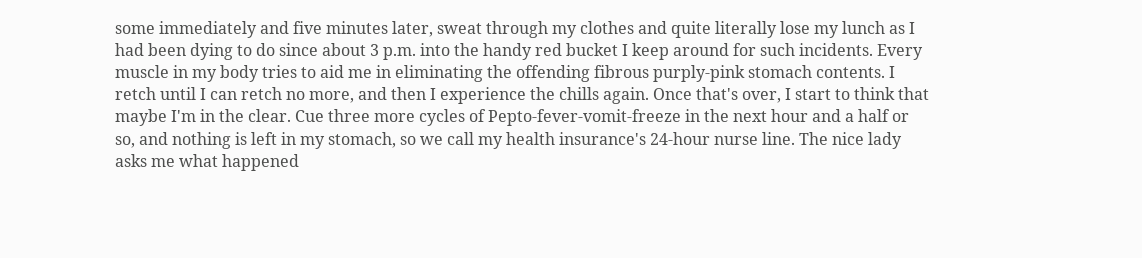some immediately and five minutes later, sweat through my clothes and quite literally lose my lunch as I had been dying to do since about 3 p.m. into the handy red bucket I keep around for such incidents. Every muscle in my body tries to aid me in eliminating the offending fibrous purply-pink stomach contents. I retch until I can retch no more, and then I experience the chills again. Once that's over, I start to think that maybe I'm in the clear. Cue three more cycles of Pepto-fever-vomit-freeze in the next hour and a half or so, and nothing is left in my stomach, so we call my health insurance's 24-hour nurse line. The nice lady asks me what happened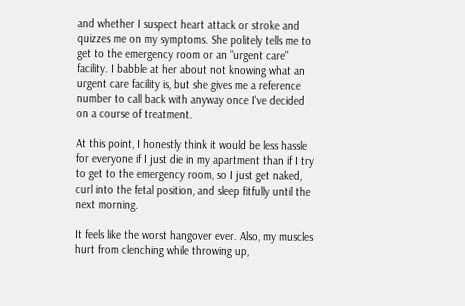and whether I suspect heart attack or stroke and quizzes me on my symptoms. She politely tells me to get to the emergency room or an "urgent care" facility. I babble at her about not knowing what an urgent care facility is, but she gives me a reference number to call back with anyway once I've decided on a course of treatment.

At this point, I honestly think it would be less hassle for everyone if I just die in my apartment than if I try to get to the emergency room, so I just get naked, curl into the fetal position, and sleep fitfully until the next morning.

It feels like the worst hangover ever. Also, my muscles hurt from clenching while throwing up,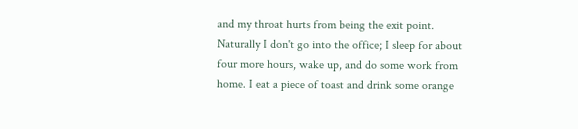and my throat hurts from being the exit point. Naturally I don't go into the office; I sleep for about four more hours, wake up, and do some work from home. I eat a piece of toast and drink some orange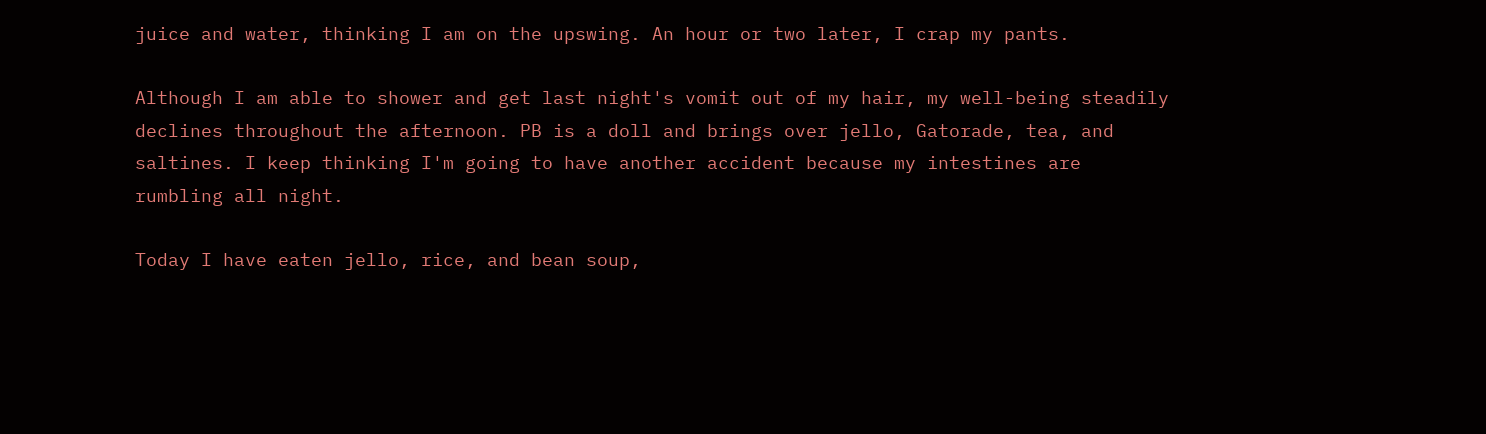juice and water, thinking I am on the upswing. An hour or two later, I crap my pants.

Although I am able to shower and get last night's vomit out of my hair, my well-being steadily declines throughout the afternoon. PB is a doll and brings over jello, Gatorade, tea, and saltines. I keep thinking I'm going to have another accident because my intestines are rumbling all night.

Today I have eaten jello, rice, and bean soup,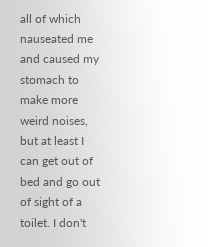all of which nauseated me and caused my stomach to make more weird noises, but at least I can get out of bed and go out of sight of a toilet. I don't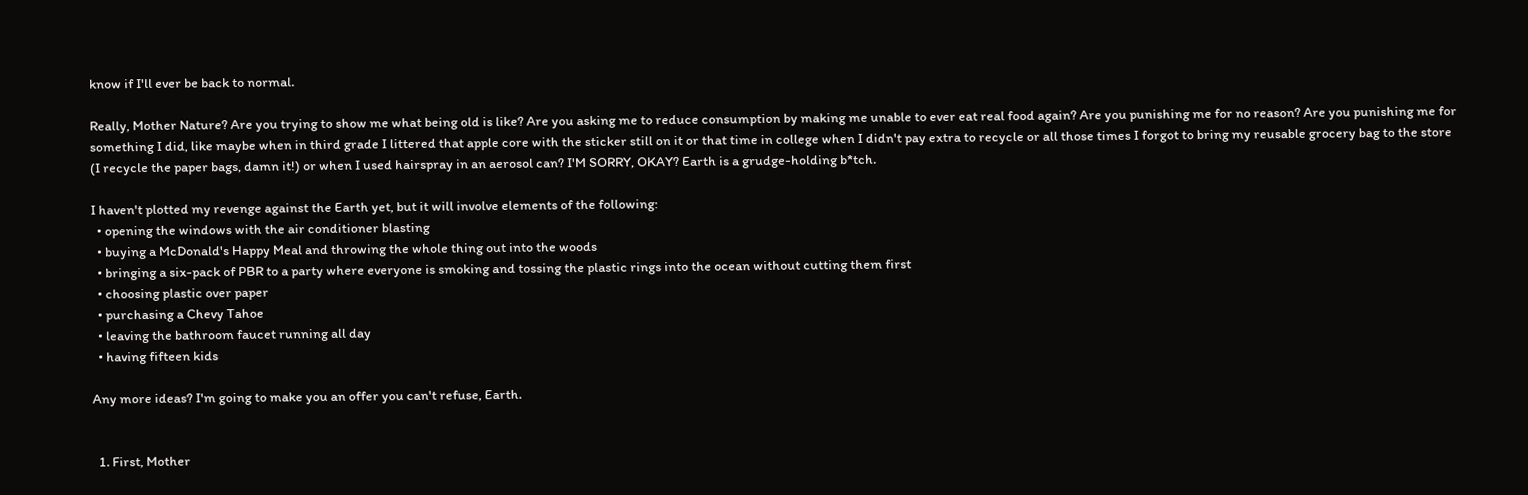know if I'll ever be back to normal.

Really, Mother Nature? Are you trying to show me what being old is like? Are you asking me to reduce consumption by making me unable to ever eat real food again? Are you punishing me for no reason? Are you punishing me for something I did, like maybe when in third grade I littered that apple core with the sticker still on it or that time in college when I didn't pay extra to recycle or all those times I forgot to bring my reusable grocery bag to the store (I recycle the paper bags, damn it!) or when I used hairspray in an aerosol can? I'M SORRY, OKAY? Earth is a grudge-holding b*tch.

I haven't plotted my revenge against the Earth yet, but it will involve elements of the following:
  • opening the windows with the air conditioner blasting
  • buying a McDonald's Happy Meal and throwing the whole thing out into the woods
  • bringing a six-pack of PBR to a party where everyone is smoking and tossing the plastic rings into the ocean without cutting them first
  • choosing plastic over paper
  • purchasing a Chevy Tahoe
  • leaving the bathroom faucet running all day
  • having fifteen kids

Any more ideas? I'm going to make you an offer you can't refuse, Earth.


  1. First, Mother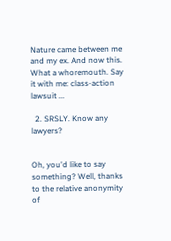Nature came between me and my ex. And now this. What a whoremouth. Say it with me: class-action lawsuit ...

  2. SRSLY. Know any lawyers?


Oh, you'd like to say something? Well, thanks to the relative anonymity of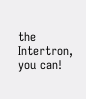the Intertron, you can!